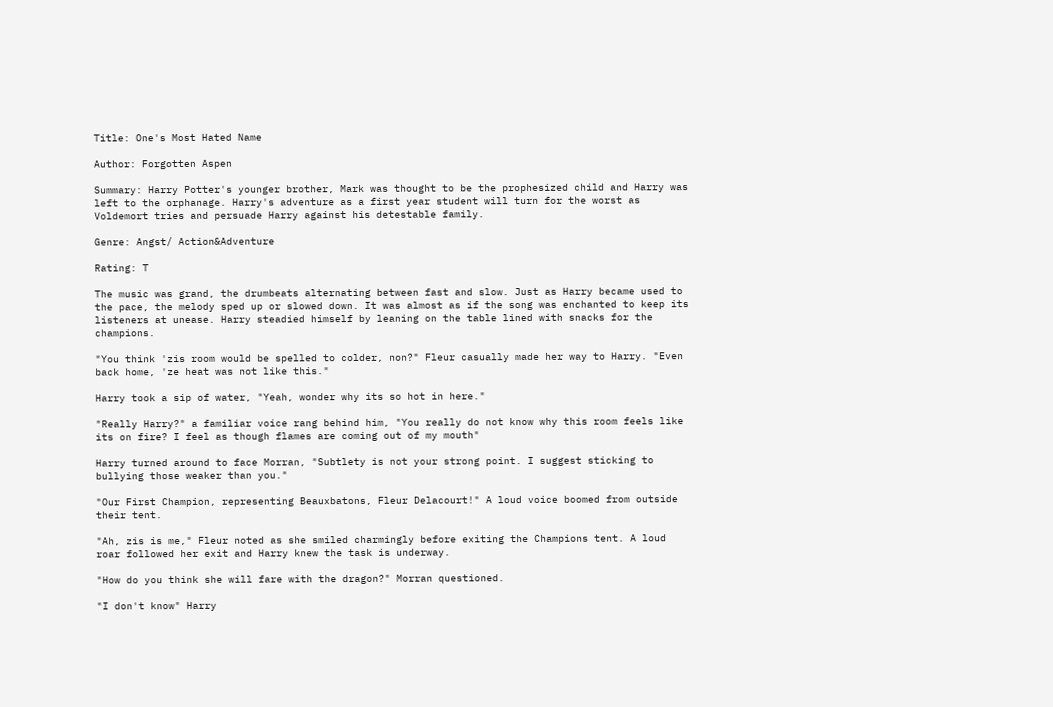Title: One's Most Hated Name

Author: Forgotten Aspen

Summary: Harry Potter's younger brother, Mark was thought to be the prophesized child and Harry was left to the orphanage. Harry's adventure as a first year student will turn for the worst as Voldemort tries and persuade Harry against his detestable family.

Genre: Angst/ Action&Adventure

Rating: T

The music was grand, the drumbeats alternating between fast and slow. Just as Harry became used to the pace, the melody sped up or slowed down. It was almost as if the song was enchanted to keep its listeners at unease. Harry steadied himself by leaning on the table lined with snacks for the champions.

"You think 'zis room would be spelled to colder, non?" Fleur casually made her way to Harry. "Even back home, 'ze heat was not like this."

Harry took a sip of water, "Yeah, wonder why its so hot in here."

"Really Harry?" a familiar voice rang behind him, "You really do not know why this room feels like its on fire? I feel as though flames are coming out of my mouth"

Harry turned around to face Morran, "Subtlety is not your strong point. I suggest sticking to bullying those weaker than you."

"Our First Champion, representing Beauxbatons, Fleur Delacourt!" A loud voice boomed from outside their tent.

"Ah, zis is me," Fleur noted as she smiled charmingly before exiting the Champions tent. A loud roar followed her exit and Harry knew the task is underway.

"How do you think she will fare with the dragon?" Morran questioned.

"I don't know" Harry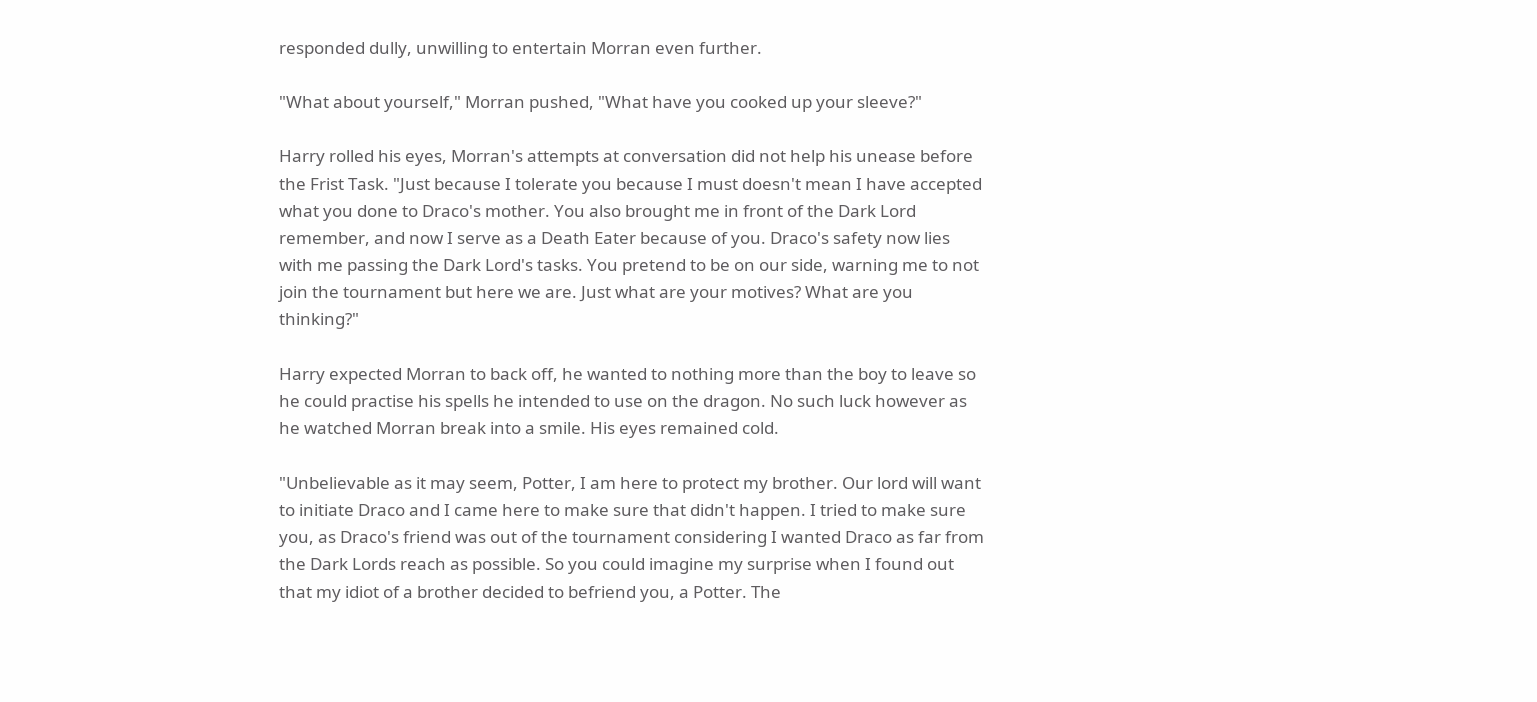responded dully, unwilling to entertain Morran even further.

"What about yourself," Morran pushed, "What have you cooked up your sleeve?"

Harry rolled his eyes, Morran's attempts at conversation did not help his unease before the Frist Task. "Just because I tolerate you because I must doesn't mean I have accepted what you done to Draco's mother. You also brought me in front of the Dark Lord remember, and now I serve as a Death Eater because of you. Draco's safety now lies with me passing the Dark Lord's tasks. You pretend to be on our side, warning me to not join the tournament but here we are. Just what are your motives? What are you thinking?"

Harry expected Morran to back off, he wanted to nothing more than the boy to leave so he could practise his spells he intended to use on the dragon. No such luck however as he watched Morran break into a smile. His eyes remained cold.

"Unbelievable as it may seem, Potter, I am here to protect my brother. Our lord will want to initiate Draco and I came here to make sure that didn't happen. I tried to make sure you, as Draco's friend was out of the tournament considering I wanted Draco as far from the Dark Lords reach as possible. So you could imagine my surprise when I found out that my idiot of a brother decided to befriend you, a Potter. The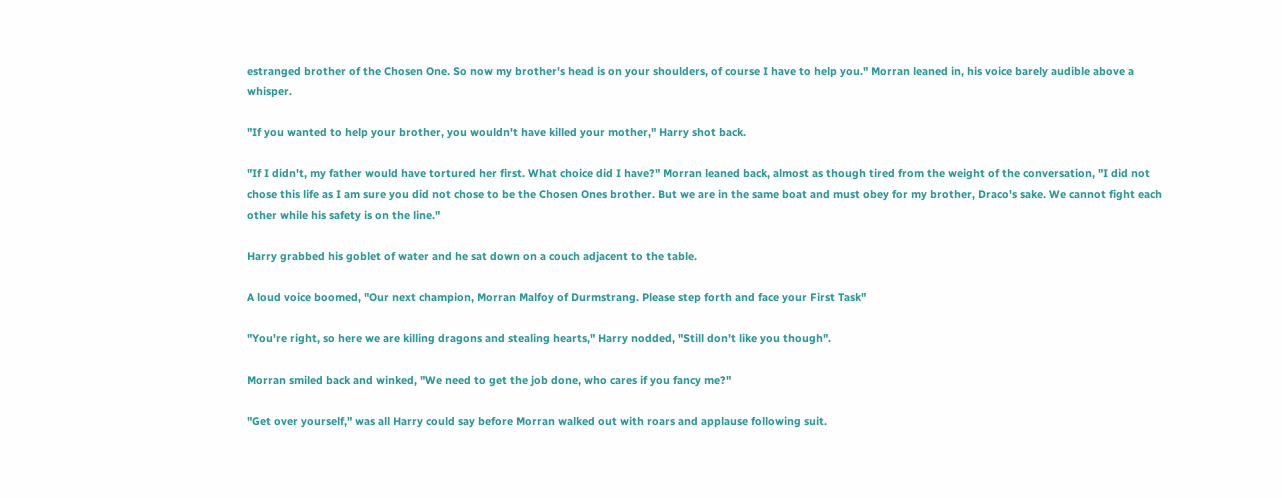estranged brother of the Chosen One. So now my brother's head is on your shoulders, of course I have to help you." Morran leaned in, his voice barely audible above a whisper.

"If you wanted to help your brother, you wouldn't have killed your mother," Harry shot back.

"If I didn't, my father would have tortured her first. What choice did I have?" Morran leaned back, almost as though tired from the weight of the conversation, "I did not chose this life as I am sure you did not chose to be the Chosen Ones brother. But we are in the same boat and must obey for my brother, Draco's sake. We cannot fight each other while his safety is on the line."

Harry grabbed his goblet of water and he sat down on a couch adjacent to the table.

A loud voice boomed, "Our next champion, Morran Malfoy of Durmstrang. Please step forth and face your First Task"

"You're right, so here we are killing dragons and stealing hearts," Harry nodded, "Still don't like you though".

Morran smiled back and winked, "We need to get the job done, who cares if you fancy me?"

"Get over yourself," was all Harry could say before Morran walked out with roars and applause following suit.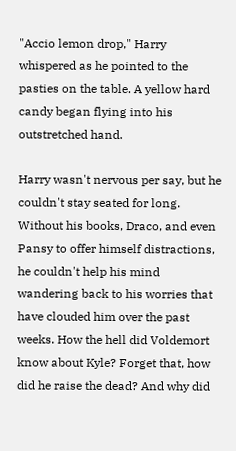"Accio lemon drop," Harry whispered as he pointed to the pasties on the table. A yellow hard candy began flying into his outstretched hand.

Harry wasn't nervous per say, but he couldn't stay seated for long. Without his books, Draco, and even Pansy to offer himself distractions, he couldn't help his mind wandering back to his worries that have clouded him over the past weeks. How the hell did Voldemort know about Kyle? Forget that, how did he raise the dead? And why did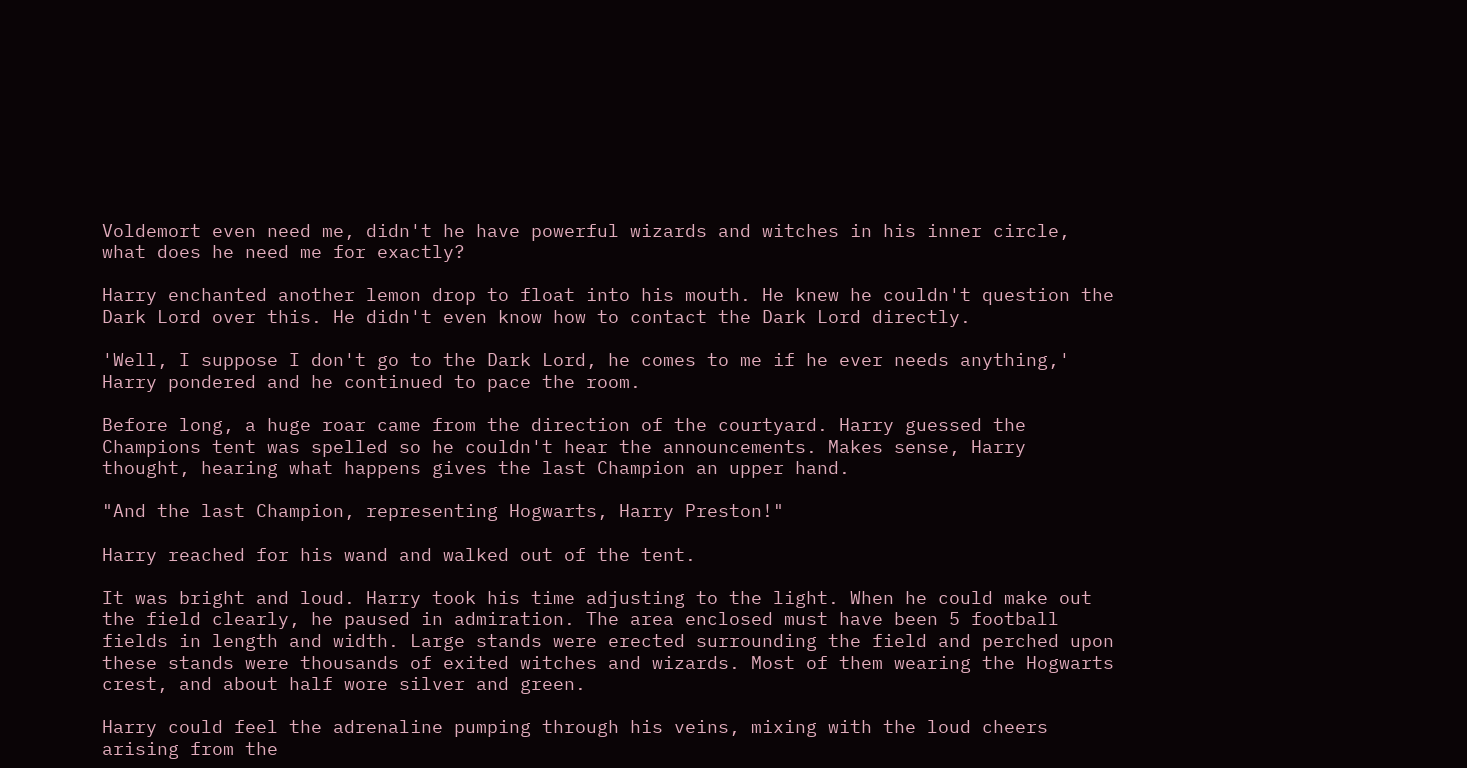Voldemort even need me, didn't he have powerful wizards and witches in his inner circle, what does he need me for exactly?

Harry enchanted another lemon drop to float into his mouth. He knew he couldn't question the Dark Lord over this. He didn't even know how to contact the Dark Lord directly.

'Well, I suppose I don't go to the Dark Lord, he comes to me if he ever needs anything,' Harry pondered and he continued to pace the room.

Before long, a huge roar came from the direction of the courtyard. Harry guessed the Champions tent was spelled so he couldn't hear the announcements. Makes sense, Harry thought, hearing what happens gives the last Champion an upper hand.

"And the last Champion, representing Hogwarts, Harry Preston!"

Harry reached for his wand and walked out of the tent.

It was bright and loud. Harry took his time adjusting to the light. When he could make out the field clearly, he paused in admiration. The area enclosed must have been 5 football fields in length and width. Large stands were erected surrounding the field and perched upon these stands were thousands of exited witches and wizards. Most of them wearing the Hogwarts crest, and about half wore silver and green.

Harry could feel the adrenaline pumping through his veins, mixing with the loud cheers arising from the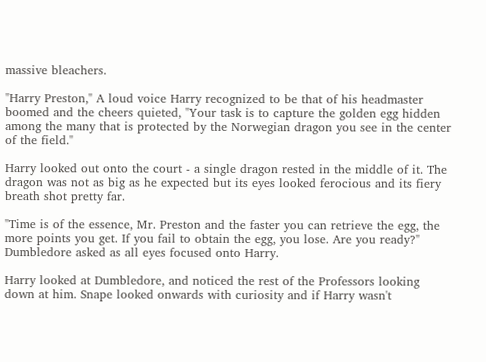massive bleachers.

"Harry Preston," A loud voice Harry recognized to be that of his headmaster boomed and the cheers quieted, "Your task is to capture the golden egg hidden among the many that is protected by the Norwegian dragon you see in the center of the field."

Harry looked out onto the court - a single dragon rested in the middle of it. The dragon was not as big as he expected but its eyes looked ferocious and its fiery breath shot pretty far.

"Time is of the essence, Mr. Preston and the faster you can retrieve the egg, the more points you get. If you fail to obtain the egg, you lose. Are you ready?" Dumbledore asked as all eyes focused onto Harry.

Harry looked at Dumbledore, and noticed the rest of the Professors looking down at him. Snape looked onwards with curiosity and if Harry wasn't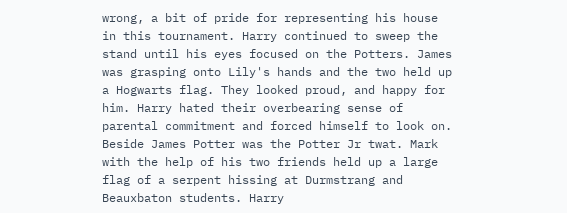wrong, a bit of pride for representing his house in this tournament. Harry continued to sweep the stand until his eyes focused on the Potters. James was grasping onto Lily's hands and the two held up a Hogwarts flag. They looked proud, and happy for him. Harry hated their overbearing sense of parental commitment and forced himself to look on. Beside James Potter was the Potter Jr twat. Mark with the help of his two friends held up a large flag of a serpent hissing at Durmstrang and Beauxbaton students. Harry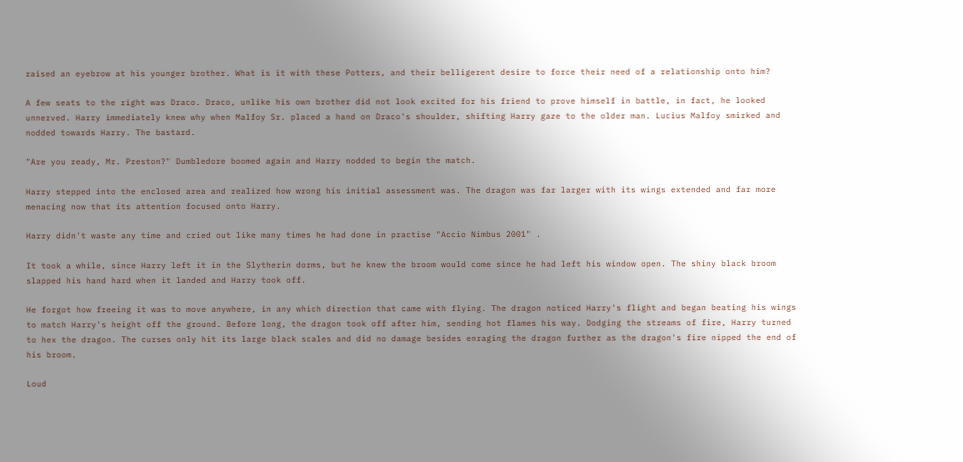raised an eyebrow at his younger brother. What is it with these Potters, and their belligerent desire to force their need of a relationship onto him?

A few seats to the right was Draco. Draco, unlike his own brother did not look excited for his friend to prove himself in battle, in fact, he looked unnerved. Harry immediately knew why when Malfoy Sr. placed a hand on Draco's shoulder, shifting Harry gaze to the older man. Lucius Malfoy smirked and nodded towards Harry. The bastard.

"Are you ready, Mr. Preston?" Dumbledore boomed again and Harry nodded to begin the match.

Harry stepped into the enclosed area and realized how wrong his initial assessment was. The dragon was far larger with its wings extended and far more menacing now that its attention focused onto Harry.

Harry didn't waste any time and cried out like many times he had done in practise "Accio Nimbus 2001" .

It took a while, since Harry left it in the Slytherin dorms, but he knew the broom would come since he had left his window open. The shiny black broom slapped his hand hard when it landed and Harry took off.

He forgot how freeing it was to move anywhere, in any which direction that came with flying. The dragon noticed Harry's flight and began beating his wings to match Harry's height off the ground. Before long, the dragon took off after him, sending hot flames his way. Dodging the streams of fire, Harry turned to hex the dragon. The curses only hit its large black scales and did no damage besides enraging the dragon further as the dragon's fire nipped the end of his broom.

Loud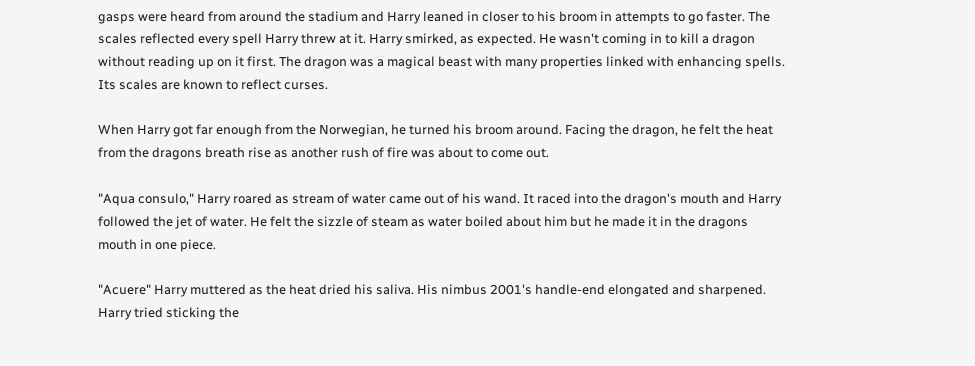gasps were heard from around the stadium and Harry leaned in closer to his broom in attempts to go faster. The scales reflected every spell Harry threw at it. Harry smirked, as expected. He wasn't coming in to kill a dragon without reading up on it first. The dragon was a magical beast with many properties linked with enhancing spells. Its scales are known to reflect curses.

When Harry got far enough from the Norwegian, he turned his broom around. Facing the dragon, he felt the heat from the dragons breath rise as another rush of fire was about to come out.

"Aqua consulo," Harry roared as stream of water came out of his wand. It raced into the dragon's mouth and Harry followed the jet of water. He felt the sizzle of steam as water boiled about him but he made it in the dragons mouth in one piece.

"Acuere" Harry muttered as the heat dried his saliva. His nimbus 2001's handle-end elongated and sharpened. Harry tried sticking the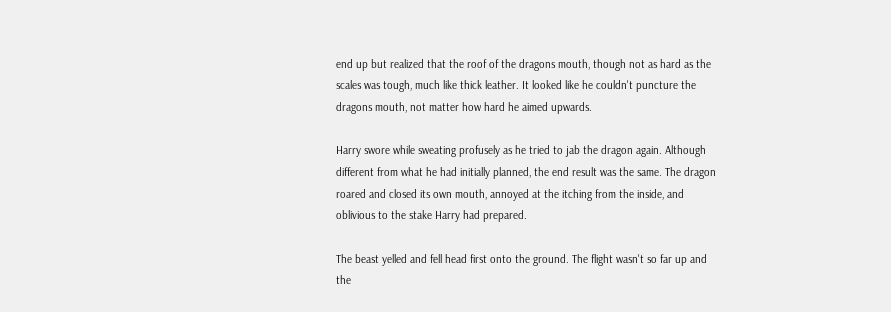end up but realized that the roof of the dragons mouth, though not as hard as the scales was tough, much like thick leather. It looked like he couldn't puncture the dragons mouth, not matter how hard he aimed upwards.

Harry swore while sweating profusely as he tried to jab the dragon again. Although different from what he had initially planned, the end result was the same. The dragon roared and closed its own mouth, annoyed at the itching from the inside, and oblivious to the stake Harry had prepared.

The beast yelled and fell head first onto the ground. The flight wasn't so far up and the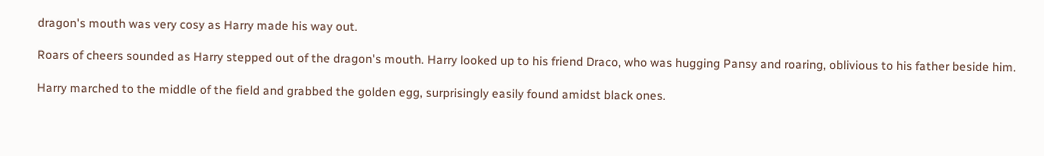dragon's mouth was very cosy as Harry made his way out.

Roars of cheers sounded as Harry stepped out of the dragon's mouth. Harry looked up to his friend Draco, who was hugging Pansy and roaring, oblivious to his father beside him.

Harry marched to the middle of the field and grabbed the golden egg, surprisingly easily found amidst black ones.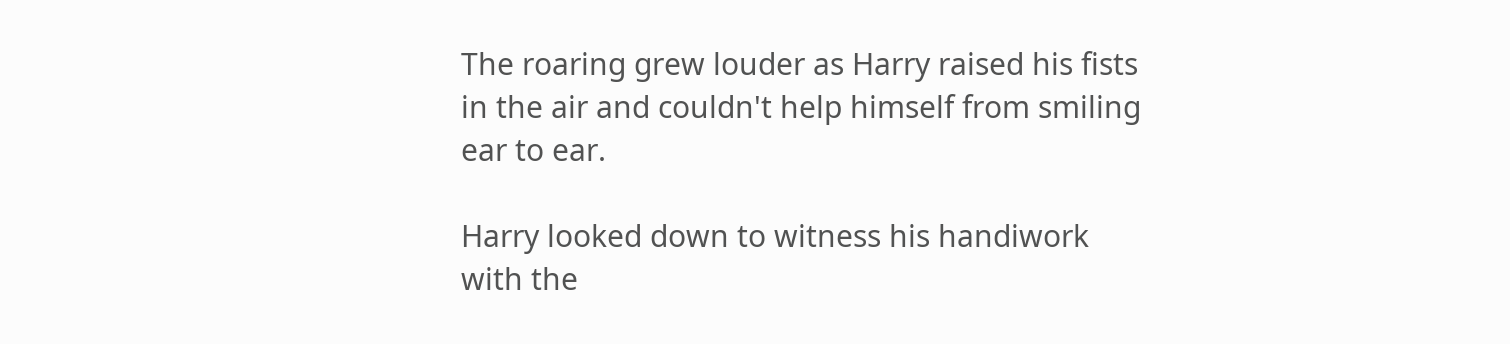The roaring grew louder as Harry raised his fists in the air and couldn't help himself from smiling ear to ear.

Harry looked down to witness his handiwork with the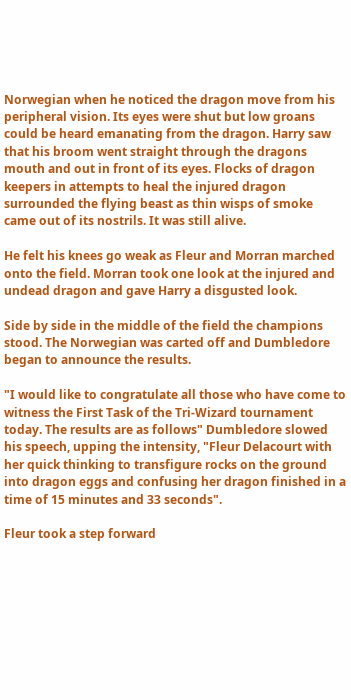Norwegian when he noticed the dragon move from his peripheral vision. Its eyes were shut but low groans could be heard emanating from the dragon. Harry saw that his broom went straight through the dragons mouth and out in front of its eyes. Flocks of dragon keepers in attempts to heal the injured dragon surrounded the flying beast as thin wisps of smoke came out of its nostrils. It was still alive.

He felt his knees go weak as Fleur and Morran marched onto the field. Morran took one look at the injured and undead dragon and gave Harry a disgusted look.

Side by side in the middle of the field the champions stood. The Norwegian was carted off and Dumbledore began to announce the results.

"I would like to congratulate all those who have come to witness the First Task of the Tri-Wizard tournament today. The results are as follows" Dumbledore slowed his speech, upping the intensity, "Fleur Delacourt with her quick thinking to transfigure rocks on the ground into dragon eggs and confusing her dragon finished in a time of 15 minutes and 33 seconds".

Fleur took a step forward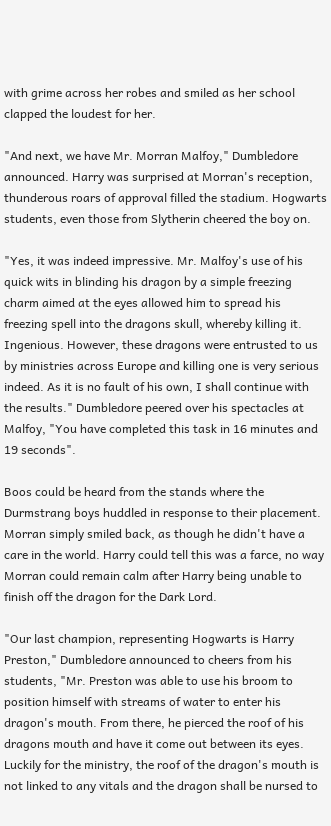with grime across her robes and smiled as her school clapped the loudest for her.

"And next, we have Mr. Morran Malfoy," Dumbledore announced. Harry was surprised at Morran's reception, thunderous roars of approval filled the stadium. Hogwarts students, even those from Slytherin cheered the boy on.

"Yes, it was indeed impressive. Mr. Malfoy's use of his quick wits in blinding his dragon by a simple freezing charm aimed at the eyes allowed him to spread his freezing spell into the dragons skull, whereby killing it. Ingenious. However, these dragons were entrusted to us by ministries across Europe and killing one is very serious indeed. As it is no fault of his own, I shall continue with the results." Dumbledore peered over his spectacles at Malfoy, "You have completed this task in 16 minutes and 19 seconds".

Boos could be heard from the stands where the Durmstrang boys huddled in response to their placement. Morran simply smiled back, as though he didn't have a care in the world. Harry could tell this was a farce, no way Morran could remain calm after Harry being unable to finish off the dragon for the Dark Lord.

"Our last champion, representing Hogwarts is Harry Preston," Dumbledore announced to cheers from his students, "Mr. Preston was able to use his broom to position himself with streams of water to enter his dragon's mouth. From there, he pierced the roof of his dragons mouth and have it come out between its eyes. Luckily for the ministry, the roof of the dragon's mouth is not linked to any vitals and the dragon shall be nursed to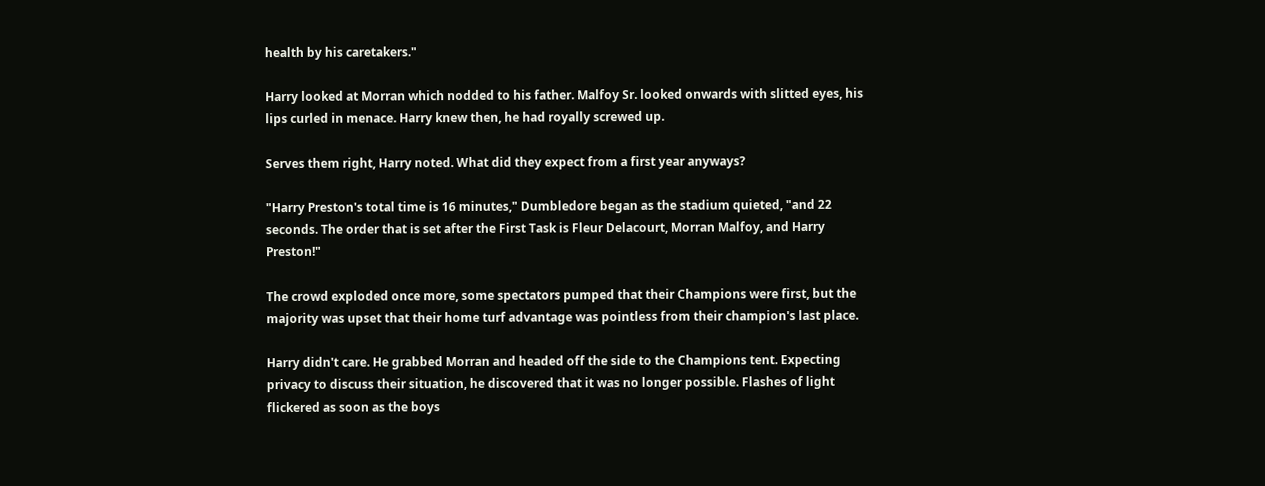health by his caretakers."

Harry looked at Morran which nodded to his father. Malfoy Sr. looked onwards with slitted eyes, his lips curled in menace. Harry knew then, he had royally screwed up.

Serves them right, Harry noted. What did they expect from a first year anyways?

"Harry Preston's total time is 16 minutes," Dumbledore began as the stadium quieted, "and 22 seconds. The order that is set after the First Task is Fleur Delacourt, Morran Malfoy, and Harry Preston!"

The crowd exploded once more, some spectators pumped that their Champions were first, but the majority was upset that their home turf advantage was pointless from their champion's last place.

Harry didn't care. He grabbed Morran and headed off the side to the Champions tent. Expecting privacy to discuss their situation, he discovered that it was no longer possible. Flashes of light flickered as soon as the boys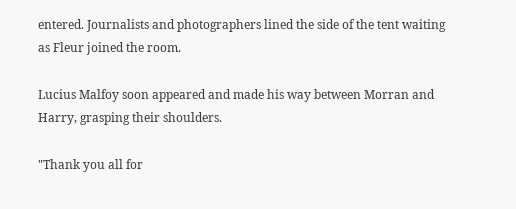entered. Journalists and photographers lined the side of the tent waiting as Fleur joined the room.

Lucius Malfoy soon appeared and made his way between Morran and Harry, grasping their shoulders.

"Thank you all for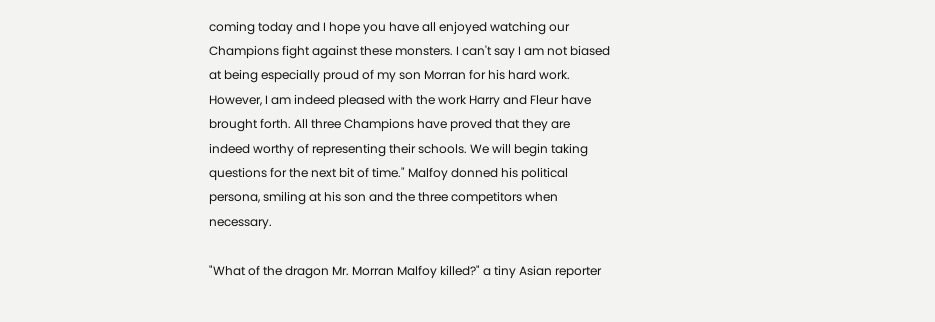coming today and I hope you have all enjoyed watching our Champions fight against these monsters. I can't say I am not biased at being especially proud of my son Morran for his hard work. However, I am indeed pleased with the work Harry and Fleur have brought forth. All three Champions have proved that they are indeed worthy of representing their schools. We will begin taking questions for the next bit of time." Malfoy donned his political persona, smiling at his son and the three competitors when necessary.

"What of the dragon Mr. Morran Malfoy killed?" a tiny Asian reporter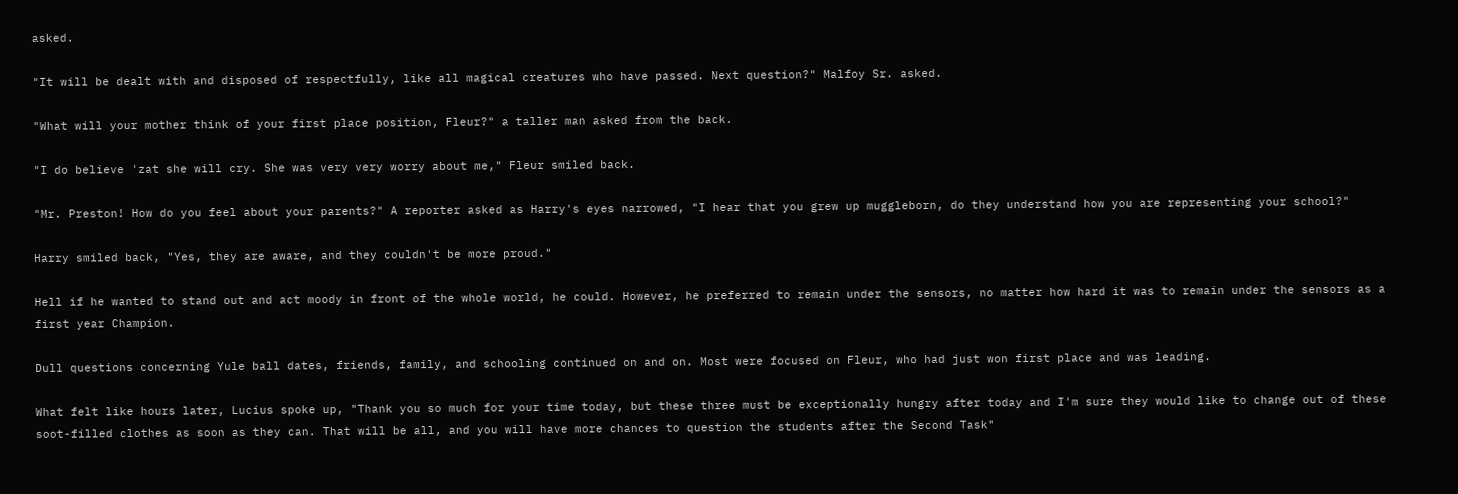asked.

"It will be dealt with and disposed of respectfully, like all magical creatures who have passed. Next question?" Malfoy Sr. asked.

"What will your mother think of your first place position, Fleur?" a taller man asked from the back.

"I do believe 'zat she will cry. She was very very worry about me," Fleur smiled back.

"Mr. Preston! How do you feel about your parents?" A reporter asked as Harry's eyes narrowed, "I hear that you grew up muggleborn, do they understand how you are representing your school?"

Harry smiled back, "Yes, they are aware, and they couldn't be more proud."

Hell if he wanted to stand out and act moody in front of the whole world, he could. However, he preferred to remain under the sensors, no matter how hard it was to remain under the sensors as a first year Champion.

Dull questions concerning Yule ball dates, friends, family, and schooling continued on and on. Most were focused on Fleur, who had just won first place and was leading.

What felt like hours later, Lucius spoke up, "Thank you so much for your time today, but these three must be exceptionally hungry after today and I'm sure they would like to change out of these soot-filled clothes as soon as they can. That will be all, and you will have more chances to question the students after the Second Task"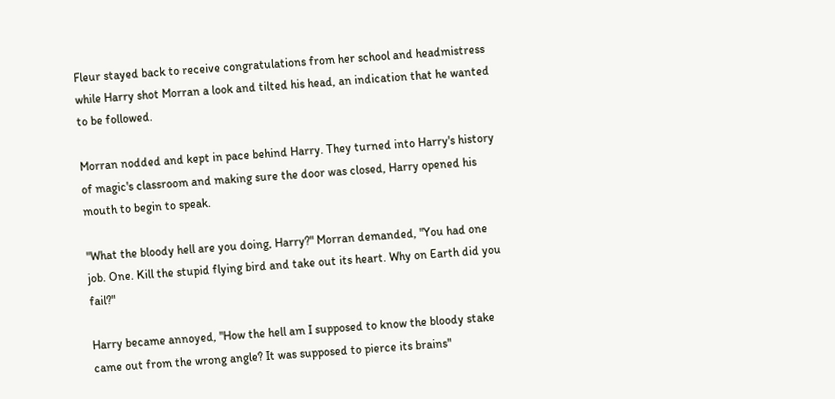Fleur stayed back to receive congratulations from her school and headmistress while Harry shot Morran a look and tilted his head, an indication that he wanted to be followed.

Morran nodded and kept in pace behind Harry. They turned into Harry's history of magic's classroom and making sure the door was closed, Harry opened his mouth to begin to speak.

"What the bloody hell are you doing, Harry?" Morran demanded, "You had one job. One. Kill the stupid flying bird and take out its heart. Why on Earth did you fail?"

Harry became annoyed, "How the hell am I supposed to know the bloody stake came out from the wrong angle? It was supposed to pierce its brains"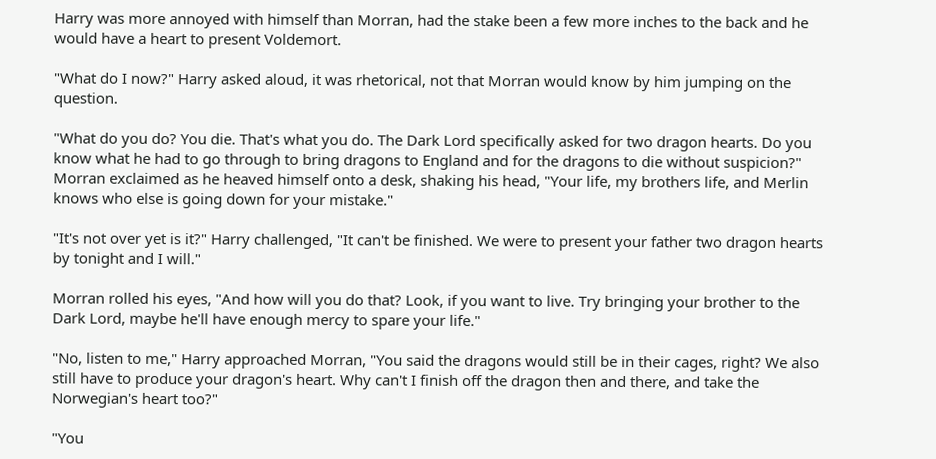Harry was more annoyed with himself than Morran, had the stake been a few more inches to the back and he would have a heart to present Voldemort.

"What do I now?" Harry asked aloud, it was rhetorical, not that Morran would know by him jumping on the question.

"What do you do? You die. That's what you do. The Dark Lord specifically asked for two dragon hearts. Do you know what he had to go through to bring dragons to England and for the dragons to die without suspicion?" Morran exclaimed as he heaved himself onto a desk, shaking his head, "Your life, my brothers life, and Merlin knows who else is going down for your mistake."

"It's not over yet is it?" Harry challenged, "It can't be finished. We were to present your father two dragon hearts by tonight and I will."

Morran rolled his eyes, "And how will you do that? Look, if you want to live. Try bringing your brother to the Dark Lord, maybe he'll have enough mercy to spare your life."

"No, listen to me," Harry approached Morran, "You said the dragons would still be in their cages, right? We also still have to produce your dragon's heart. Why can't I finish off the dragon then and there, and take the Norwegian's heart too?"

"You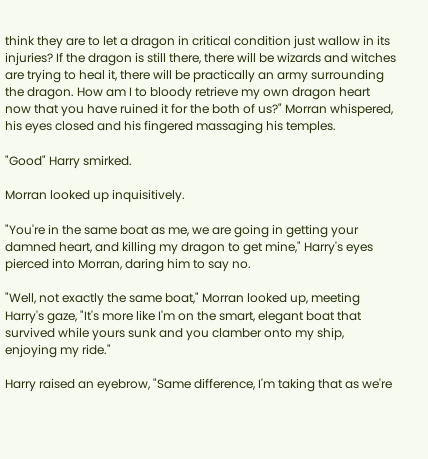think they are to let a dragon in critical condition just wallow in its injuries? If the dragon is still there, there will be wizards and witches are trying to heal it, there will be practically an army surrounding the dragon. How am I to bloody retrieve my own dragon heart now that you have ruined it for the both of us?" Morran whispered, his eyes closed and his fingered massaging his temples.

"Good" Harry smirked.

Morran looked up inquisitively.

"You're in the same boat as me, we are going in getting your damned heart, and killing my dragon to get mine," Harry's eyes pierced into Morran, daring him to say no.

"Well, not exactly the same boat," Morran looked up, meeting Harry's gaze, "It's more like I'm on the smart, elegant boat that survived while yours sunk and you clamber onto my ship, enjoying my ride."

Harry raised an eyebrow, "Same difference, I'm taking that as we're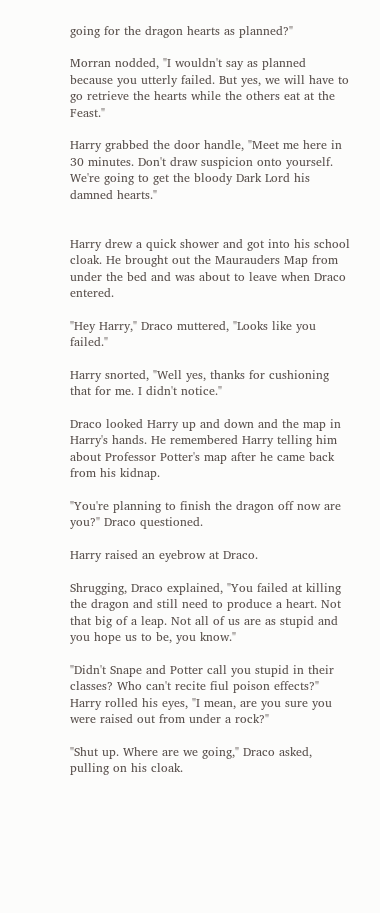going for the dragon hearts as planned?"

Morran nodded, "I wouldn't say as planned because you utterly failed. But yes, we will have to go retrieve the hearts while the others eat at the Feast."

Harry grabbed the door handle, "Meet me here in 30 minutes. Don't draw suspicion onto yourself. We're going to get the bloody Dark Lord his damned hearts."


Harry drew a quick shower and got into his school cloak. He brought out the Maurauders Map from under the bed and was about to leave when Draco entered.

"Hey Harry," Draco muttered, "Looks like you failed."

Harry snorted, "Well yes, thanks for cushioning that for me. I didn't notice."

Draco looked Harry up and down and the map in Harry's hands. He remembered Harry telling him about Professor Potter's map after he came back from his kidnap.

"You're planning to finish the dragon off now are you?" Draco questioned.

Harry raised an eyebrow at Draco.

Shrugging, Draco explained, "You failed at killing the dragon and still need to produce a heart. Not that big of a leap. Not all of us are as stupid and you hope us to be, you know."

"Didn't Snape and Potter call you stupid in their classes? Who can't recite fiul poison effects?" Harry rolled his eyes, "I mean, are you sure you were raised out from under a rock?"

"Shut up. Where are we going," Draco asked, pulling on his cloak.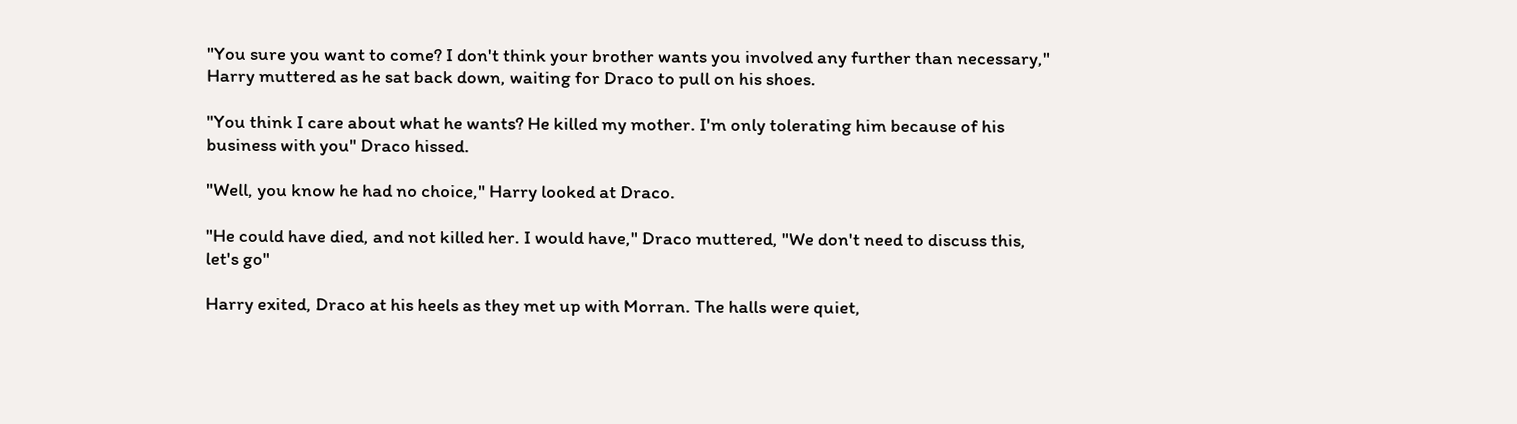"You sure you want to come? I don't think your brother wants you involved any further than necessary," Harry muttered as he sat back down, waiting for Draco to pull on his shoes.

"You think I care about what he wants? He killed my mother. I'm only tolerating him because of his business with you" Draco hissed.

"Well, you know he had no choice," Harry looked at Draco.

"He could have died, and not killed her. I would have," Draco muttered, "We don't need to discuss this, let's go"

Harry exited, Draco at his heels as they met up with Morran. The halls were quiet,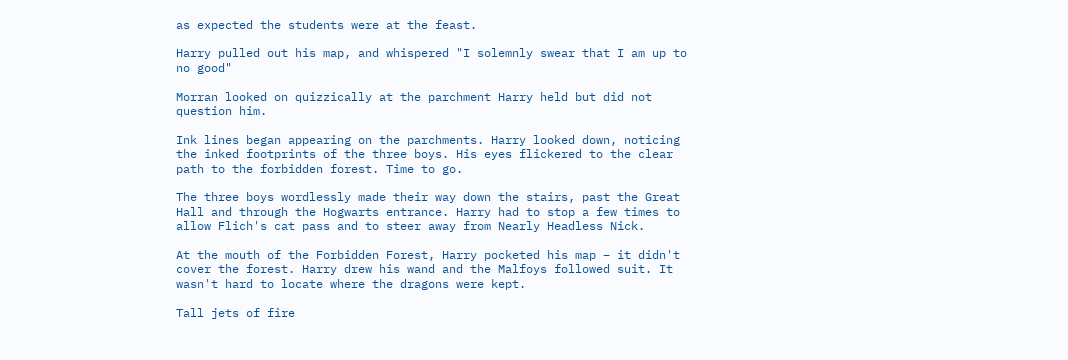as expected the students were at the feast.

Harry pulled out his map, and whispered "I solemnly swear that I am up to no good"

Morran looked on quizzically at the parchment Harry held but did not question him.

Ink lines began appearing on the parchments. Harry looked down, noticing the inked footprints of the three boys. His eyes flickered to the clear path to the forbidden forest. Time to go.

The three boys wordlessly made their way down the stairs, past the Great Hall and through the Hogwarts entrance. Harry had to stop a few times to allow Flich's cat pass and to steer away from Nearly Headless Nick.

At the mouth of the Forbidden Forest, Harry pocketed his map – it didn't cover the forest. Harry drew his wand and the Malfoys followed suit. It wasn't hard to locate where the dragons were kept.

Tall jets of fire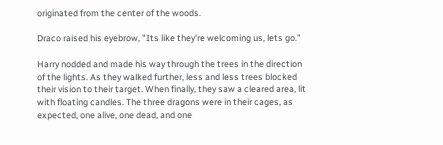originated from the center of the woods.

Draco raised his eyebrow, "Its like they're welcoming us, lets go."

Harry nodded and made his way through the trees in the direction of the lights. As they walked further, less and less trees blocked their vision to their target. When finally, they saw a cleared area, lit with floating candles. The three dragons were in their cages, as expected, one alive, one dead, and one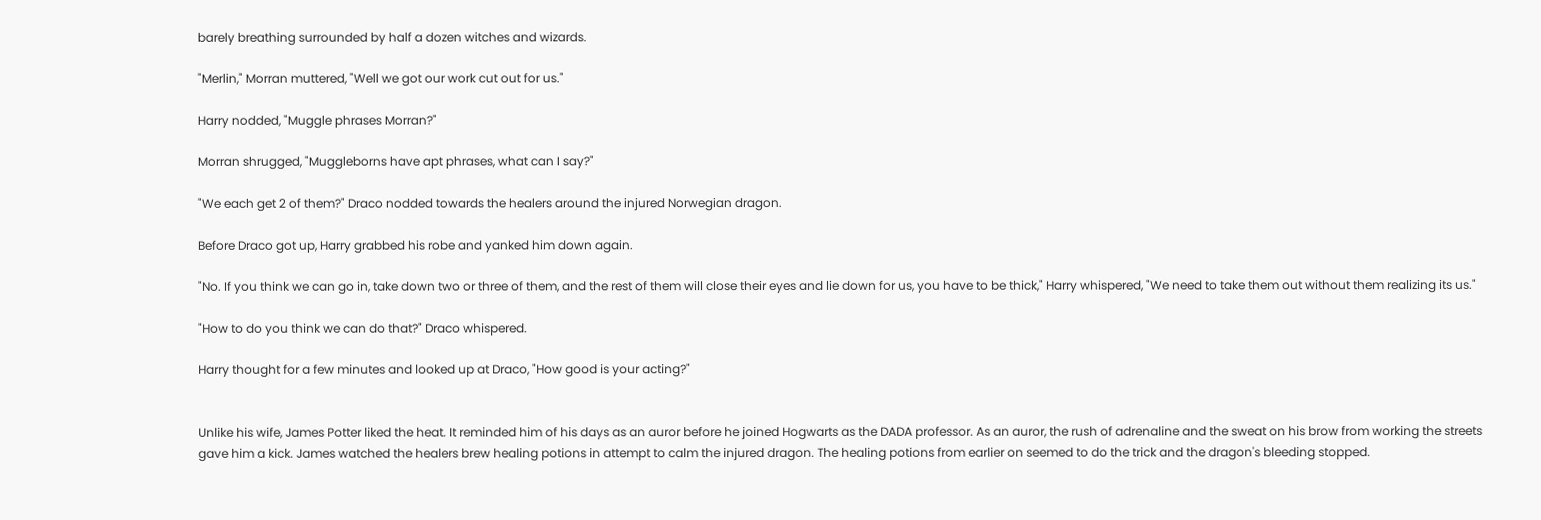barely breathing surrounded by half a dozen witches and wizards.

"Merlin," Morran muttered, "Well we got our work cut out for us."

Harry nodded, "Muggle phrases Morran?"

Morran shrugged, "Muggleborns have apt phrases, what can I say?"

"We each get 2 of them?" Draco nodded towards the healers around the injured Norwegian dragon.

Before Draco got up, Harry grabbed his robe and yanked him down again.

"No. If you think we can go in, take down two or three of them, and the rest of them will close their eyes and lie down for us, you have to be thick," Harry whispered, "We need to take them out without them realizing its us."

"How to do you think we can do that?" Draco whispered.

Harry thought for a few minutes and looked up at Draco, "How good is your acting?"


Unlike his wife, James Potter liked the heat. It reminded him of his days as an auror before he joined Hogwarts as the DADA professor. As an auror, the rush of adrenaline and the sweat on his brow from working the streets gave him a kick. James watched the healers brew healing potions in attempt to calm the injured dragon. The healing potions from earlier on seemed to do the trick and the dragon's bleeding stopped.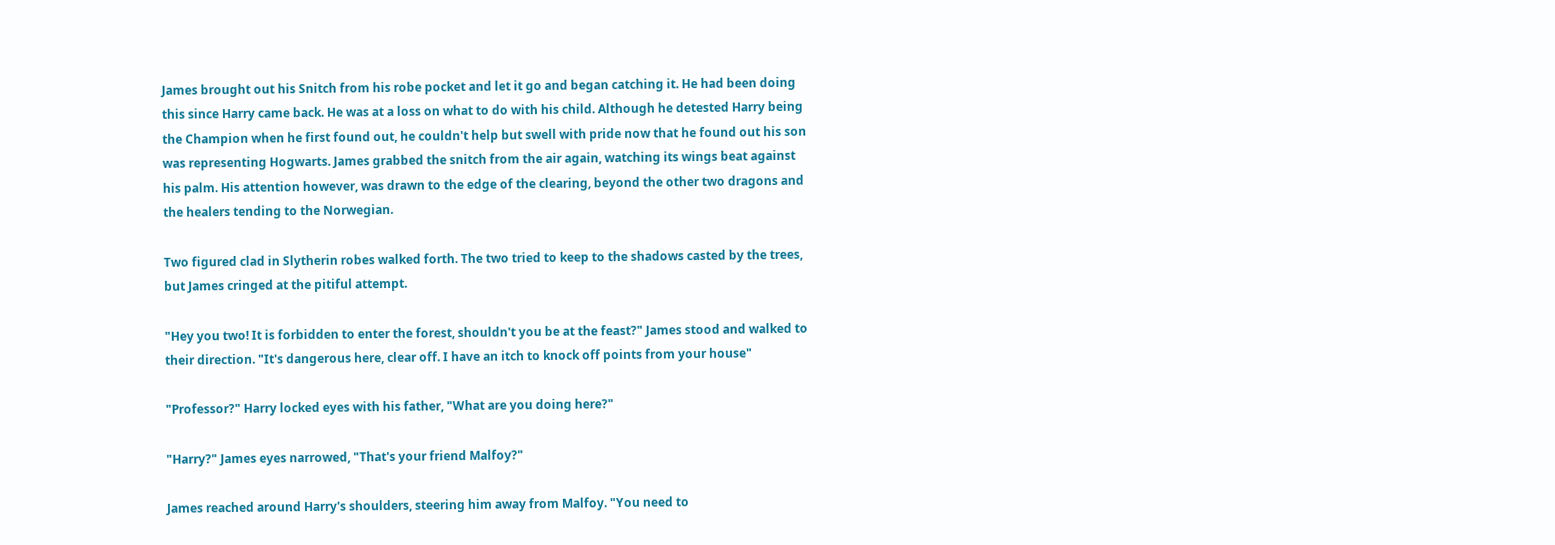James brought out his Snitch from his robe pocket and let it go and began catching it. He had been doing this since Harry came back. He was at a loss on what to do with his child. Although he detested Harry being the Champion when he first found out, he couldn't help but swell with pride now that he found out his son was representing Hogwarts. James grabbed the snitch from the air again, watching its wings beat against his palm. His attention however, was drawn to the edge of the clearing, beyond the other two dragons and the healers tending to the Norwegian.

Two figured clad in Slytherin robes walked forth. The two tried to keep to the shadows casted by the trees, but James cringed at the pitiful attempt.

"Hey you two! It is forbidden to enter the forest, shouldn't you be at the feast?" James stood and walked to their direction. "It's dangerous here, clear off. I have an itch to knock off points from your house"

"Professor?" Harry locked eyes with his father, "What are you doing here?"

"Harry?" James eyes narrowed, "That's your friend Malfoy?"

James reached around Harry's shoulders, steering him away from Malfoy. "You need to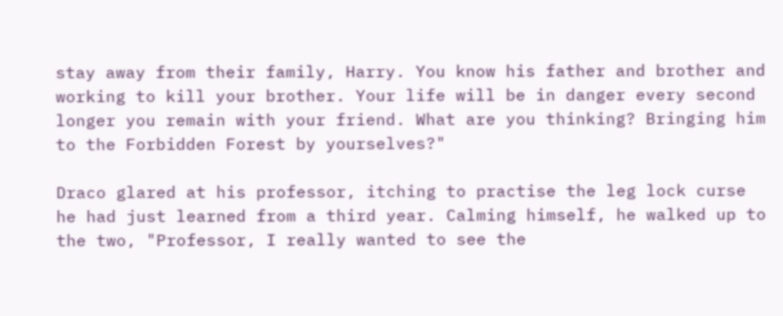stay away from their family, Harry. You know his father and brother and working to kill your brother. Your life will be in danger every second longer you remain with your friend. What are you thinking? Bringing him to the Forbidden Forest by yourselves?"

Draco glared at his professor, itching to practise the leg lock curse he had just learned from a third year. Calming himself, he walked up to the two, "Professor, I really wanted to see the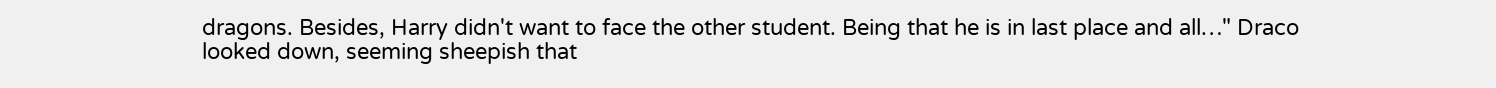dragons. Besides, Harry didn't want to face the other student. Being that he is in last place and all…" Draco looked down, seeming sheepish that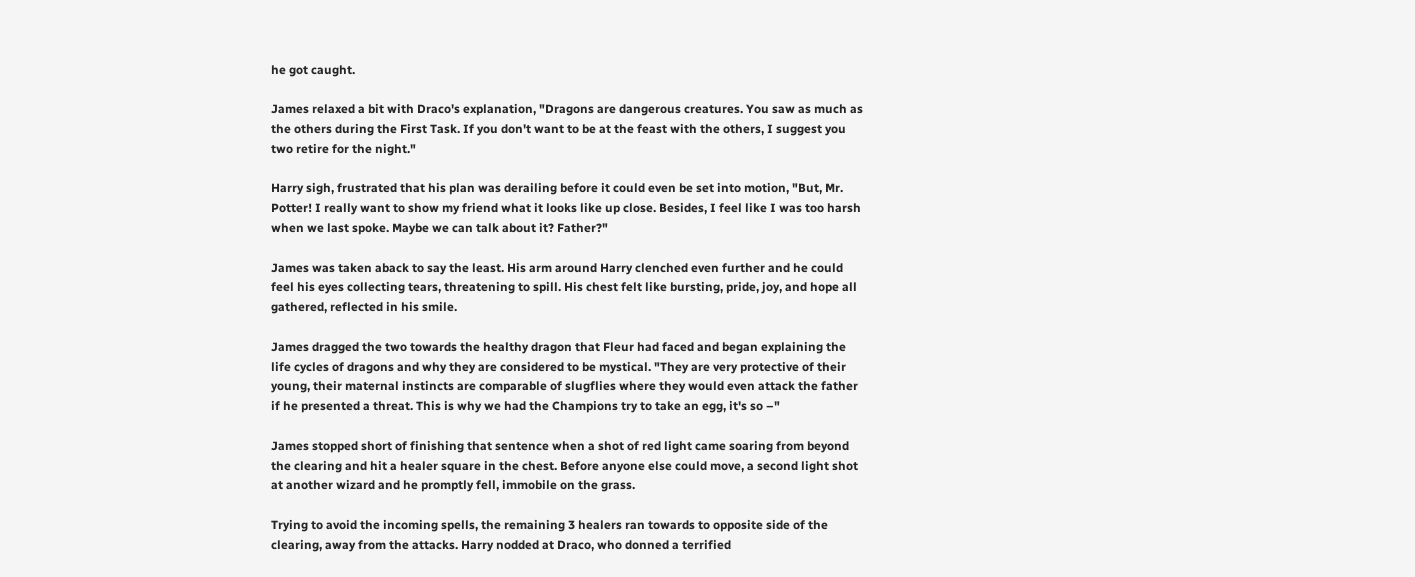he got caught.

James relaxed a bit with Draco's explanation, "Dragons are dangerous creatures. You saw as much as the others during the First Task. If you don't want to be at the feast with the others, I suggest you two retire for the night."

Harry sigh, frustrated that his plan was derailing before it could even be set into motion, "But, Mr. Potter! I really want to show my friend what it looks like up close. Besides, I feel like I was too harsh when we last spoke. Maybe we can talk about it? Father?"

James was taken aback to say the least. His arm around Harry clenched even further and he could feel his eyes collecting tears, threatening to spill. His chest felt like bursting, pride, joy, and hope all gathered, reflected in his smile.

James dragged the two towards the healthy dragon that Fleur had faced and began explaining the life cycles of dragons and why they are considered to be mystical. "They are very protective of their young, their maternal instincts are comparable of slugflies where they would even attack the father if he presented a threat. This is why we had the Champions try to take an egg, it's so –"

James stopped short of finishing that sentence when a shot of red light came soaring from beyond the clearing and hit a healer square in the chest. Before anyone else could move, a second light shot at another wizard and he promptly fell, immobile on the grass.

Trying to avoid the incoming spells, the remaining 3 healers ran towards to opposite side of the clearing, away from the attacks. Harry nodded at Draco, who donned a terrified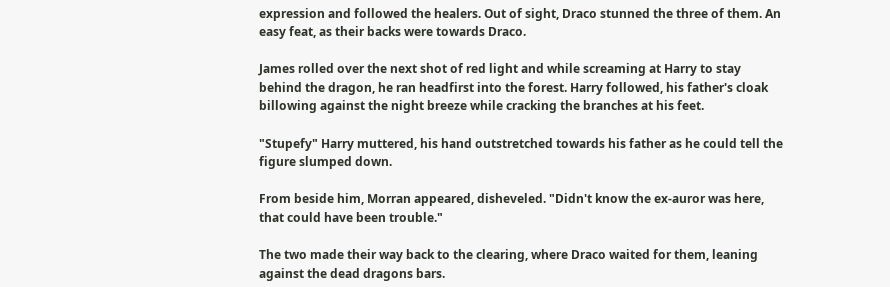expression and followed the healers. Out of sight, Draco stunned the three of them. An easy feat, as their backs were towards Draco.

James rolled over the next shot of red light and while screaming at Harry to stay behind the dragon, he ran headfirst into the forest. Harry followed, his father's cloak billowing against the night breeze while cracking the branches at his feet.

"Stupefy" Harry muttered, his hand outstretched towards his father as he could tell the figure slumped down.

From beside him, Morran appeared, disheveled. "Didn't know the ex-auror was here, that could have been trouble."

The two made their way back to the clearing, where Draco waited for them, leaning against the dead dragons bars.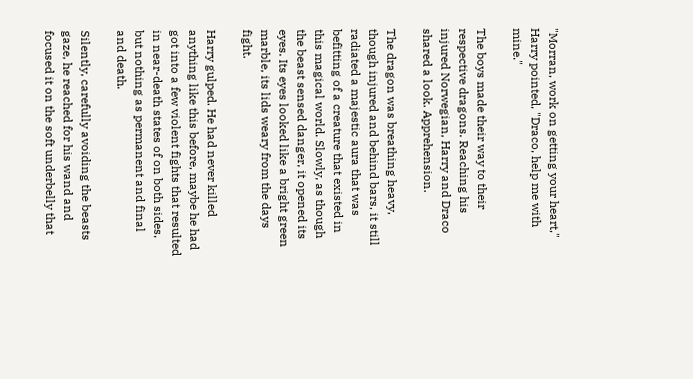"Morran, work on getting your heart," Harry pointed, "Draco, help me with mine."

The boys made their way to their respective dragons. Reaching his injured Norwegian, Harry and Draco shared a look. Apprehension.

The dragon was breathing heavy, though injured and behind bars, it still radiated a majestic aura that was befitting of a creature that existed in this magical world. Slowly, as though the beast sensed danger, it opened its eyes. Its eyes looked like a bright green marble, its lids weary from the days fight.

Harry gulped. He had never killed anything like this before, maybe he had got into a few violent fights that resulted in near-death states of on both sides, but nothing as permanent and final and death.

Silently, carefully avoiding the beasts gaze, he reached for his wand and focused it on the soft underbelly that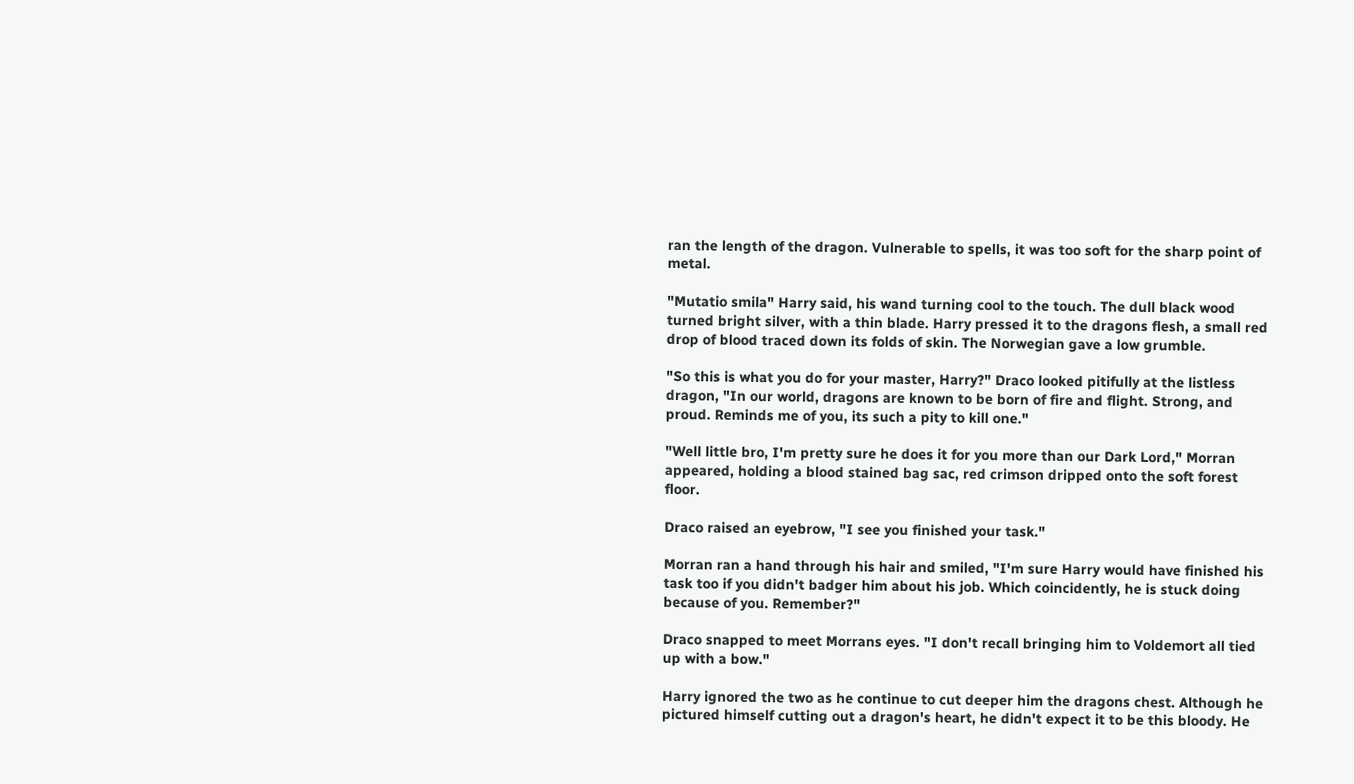ran the length of the dragon. Vulnerable to spells, it was too soft for the sharp point of metal.

"Mutatio smila" Harry said, his wand turning cool to the touch. The dull black wood turned bright silver, with a thin blade. Harry pressed it to the dragons flesh, a small red drop of blood traced down its folds of skin. The Norwegian gave a low grumble.

"So this is what you do for your master, Harry?" Draco looked pitifully at the listless dragon, "In our world, dragons are known to be born of fire and flight. Strong, and proud. Reminds me of you, its such a pity to kill one."

"Well little bro, I'm pretty sure he does it for you more than our Dark Lord," Morran appeared, holding a blood stained bag sac, red crimson dripped onto the soft forest floor.

Draco raised an eyebrow, "I see you finished your task."

Morran ran a hand through his hair and smiled, "I'm sure Harry would have finished his task too if you didn't badger him about his job. Which coincidently, he is stuck doing because of you. Remember?"

Draco snapped to meet Morrans eyes. "I don't recall bringing him to Voldemort all tied up with a bow."

Harry ignored the two as he continue to cut deeper him the dragons chest. Although he pictured himself cutting out a dragon's heart, he didn't expect it to be this bloody. He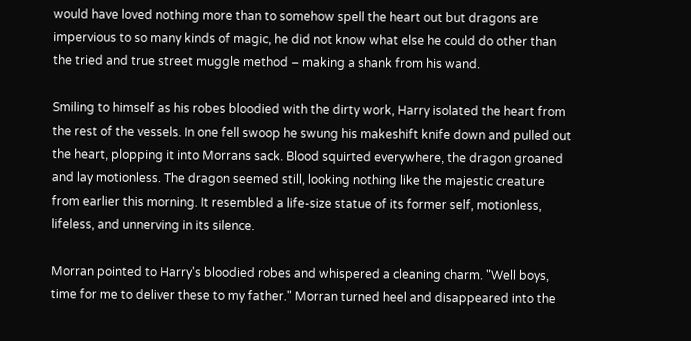would have loved nothing more than to somehow spell the heart out but dragons are impervious to so many kinds of magic, he did not know what else he could do other than the tried and true street muggle method – making a shank from his wand.

Smiling to himself as his robes bloodied with the dirty work, Harry isolated the heart from the rest of the vessels. In one fell swoop he swung his makeshift knife down and pulled out the heart, plopping it into Morrans sack. Blood squirted everywhere, the dragon groaned and lay motionless. The dragon seemed still, looking nothing like the majestic creature from earlier this morning. It resembled a life-size statue of its former self, motionless, lifeless, and unnerving in its silence.

Morran pointed to Harry's bloodied robes and whispered a cleaning charm. "Well boys, time for me to deliver these to my father." Morran turned heel and disappeared into the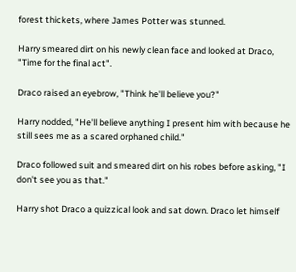forest thickets, where James Potter was stunned.

Harry smeared dirt on his newly clean face and looked at Draco, "Time for the final act".

Draco raised an eyebrow, "Think he'll believe you?"

Harry nodded, "He'll believe anything I present him with because he still sees me as a scared orphaned child."

Draco followed suit and smeared dirt on his robes before asking, "I don't see you as that."

Harry shot Draco a quizzical look and sat down. Draco let himself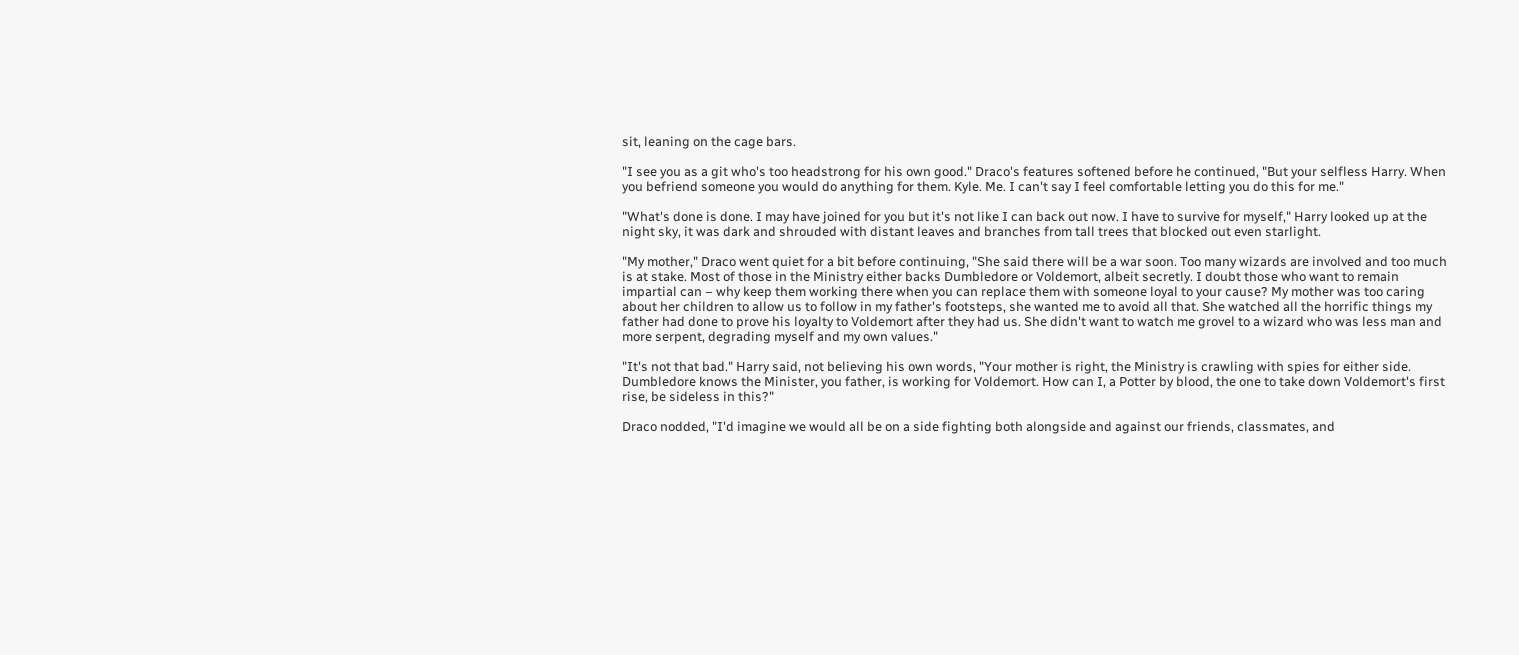sit, leaning on the cage bars.

"I see you as a git who's too headstrong for his own good." Draco's features softened before he continued, "But your selfless Harry. When you befriend someone you would do anything for them. Kyle. Me. I can't say I feel comfortable letting you do this for me."

"What's done is done. I may have joined for you but it's not like I can back out now. I have to survive for myself," Harry looked up at the night sky, it was dark and shrouded with distant leaves and branches from tall trees that blocked out even starlight.

"My mother," Draco went quiet for a bit before continuing, "She said there will be a war soon. Too many wizards are involved and too much is at stake. Most of those in the Ministry either backs Dumbledore or Voldemort, albeit secretly. I doubt those who want to remain impartial can – why keep them working there when you can replace them with someone loyal to your cause? My mother was too caring about her children to allow us to follow in my father's footsteps, she wanted me to avoid all that. She watched all the horrific things my father had done to prove his loyalty to Voldemort after they had us. She didn't want to watch me grovel to a wizard who was less man and more serpent, degrading myself and my own values."

"It's not that bad." Harry said, not believing his own words, "Your mother is right, the Ministry is crawling with spies for either side. Dumbledore knows the Minister, you father, is working for Voldemort. How can I, a Potter by blood, the one to take down Voldemort's first rise, be sideless in this?"

Draco nodded, "I'd imagine we would all be on a side fighting both alongside and against our friends, classmates, and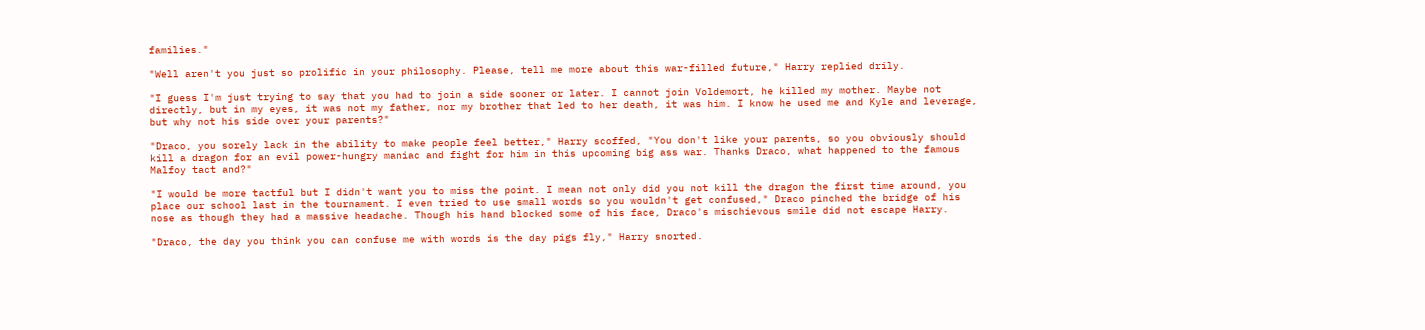families."

"Well aren't you just so prolific in your philosophy. Please, tell me more about this war-filled future," Harry replied drily.

"I guess I'm just trying to say that you had to join a side sooner or later. I cannot join Voldemort, he killed my mother. Maybe not directly, but in my eyes, it was not my father, nor my brother that led to her death, it was him. I know he used me and Kyle and leverage, but why not his side over your parents?"

"Draco, you sorely lack in the ability to make people feel better," Harry scoffed, "You don't like your parents, so you obviously should kill a dragon for an evil power-hungry maniac and fight for him in this upcoming big ass war. Thanks Draco, what happened to the famous Malfoy tact and?"

"I would be more tactful but I didn't want you to miss the point. I mean not only did you not kill the dragon the first time around, you place our school last in the tournament. I even tried to use small words so you wouldn't get confused," Draco pinched the bridge of his nose as though they had a massive headache. Though his hand blocked some of his face, Draco's mischievous smile did not escape Harry.

"Draco, the day you think you can confuse me with words is the day pigs fly," Harry snorted.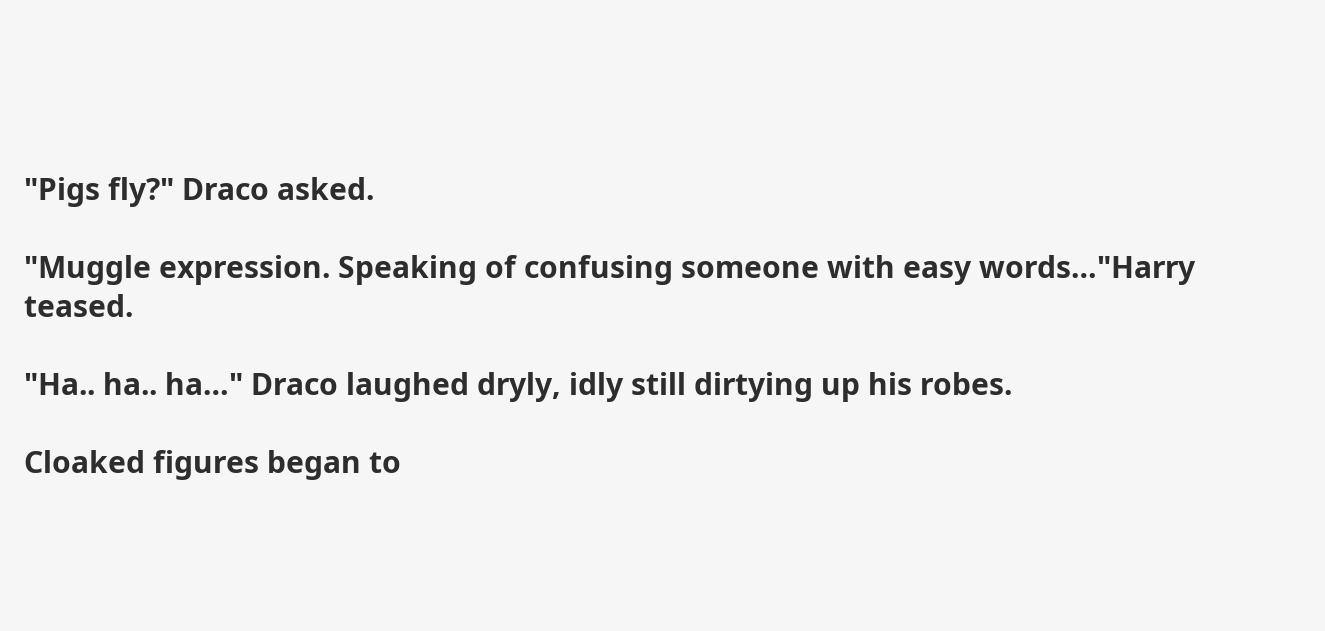"Pigs fly?" Draco asked.

"Muggle expression. Speaking of confusing someone with easy words…"Harry teased.

"Ha.. ha.. ha…" Draco laughed dryly, idly still dirtying up his robes.

Cloaked figures began to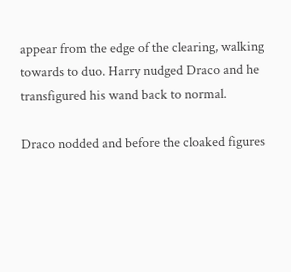appear from the edge of the clearing, walking towards to duo. Harry nudged Draco and he transfigured his wand back to normal.

Draco nodded and before the cloaked figures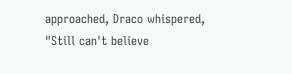approached, Draco whispered, "Still can't believe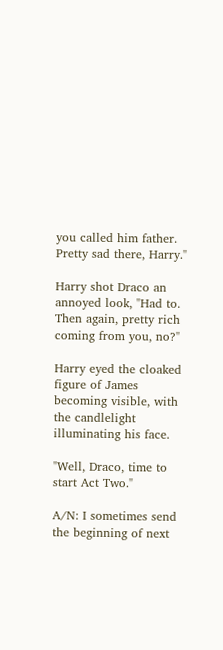you called him father. Pretty sad there, Harry."

Harry shot Draco an annoyed look, "Had to. Then again, pretty rich coming from you, no?"

Harry eyed the cloaked figure of James becoming visible, with the candlelight illuminating his face.

"Well, Draco, time to start Act Two."

A/N: I sometimes send the beginning of next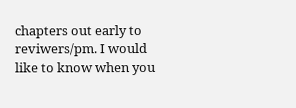chapters out early to reviwers/pm. I would like to know when you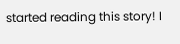started reading this story! I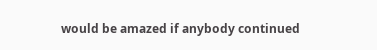would be amazed if anybody continued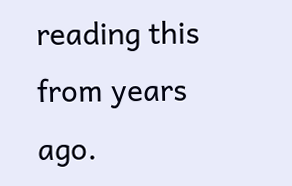reading this from years ago.